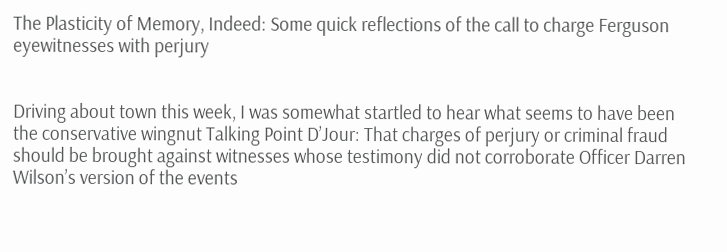The Plasticity of Memory, Indeed: Some quick reflections of the call to charge Ferguson eyewitnesses with perjury


Driving about town this week, I was somewhat startled to hear what seems to have been the conservative wingnut Talking Point D’Jour: That charges of perjury or criminal fraud should be brought against witnesses whose testimony did not corroborate Officer Darren Wilson’s version of the events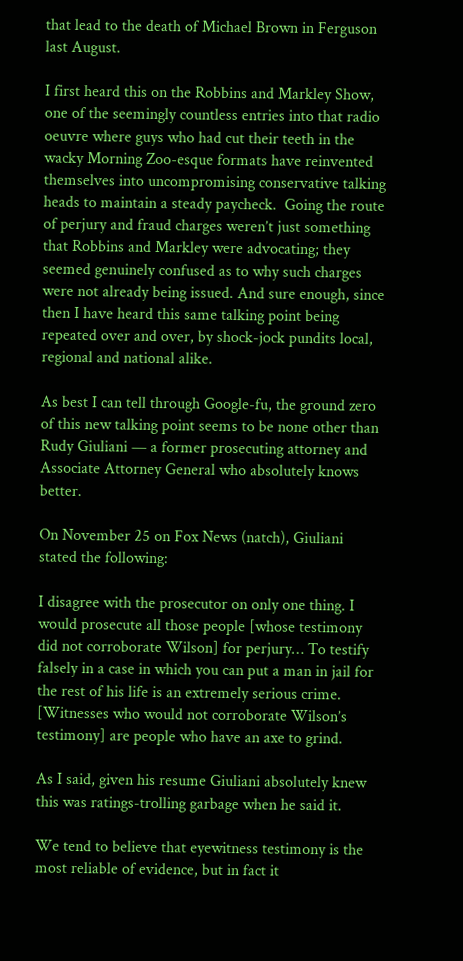that lead to the death of Michael Brown in Ferguson last August.

I first heard this on the Robbins and Markley Show, one of the seemingly countless entries into that radio oeuvre where guys who had cut their teeth in the wacky Morning Zoo-esque formats have reinvented themselves into uncompromising conservative talking heads to maintain a steady paycheck.  Going the route of perjury and fraud charges weren’t just something that Robbins and Markley were advocating; they seemed genuinely confused as to why such charges were not already being issued. And sure enough, since then I have heard this same talking point being repeated over and over, by shock-jock pundits local, regional and national alike.

As best I can tell through Google-fu, the ground zero of this new talking point seems to be none other than Rudy Giuliani — a former prosecuting attorney and Associate Attorney General who absolutely knows better.

On November 25 on Fox News (natch), Giuliani stated the following:

I disagree with the prosecutor on only one thing. I would prosecute all those people [whose testimony did not corroborate Wilson] for perjury… To testify falsely in a case in which you can put a man in jail for the rest of his life is an extremely serious crime. [Witnesses who would not corroborate Wilson’s testimony] are people who have an axe to grind.

As I said, given his resume Giuliani absolutely knew this was ratings-trolling garbage when he said it.

We tend to believe that eyewitness testimony is the most reliable of evidence, but in fact it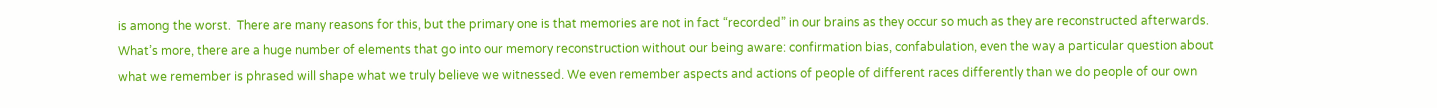is among the worst.  There are many reasons for this, but the primary one is that memories are not in fact “recorded” in our brains as they occur so much as they are reconstructed afterwards.  What’s more, there are a huge number of elements that go into our memory reconstruction without our being aware: confirmation bias, confabulation, even the way a particular question about what we remember is phrased will shape what we truly believe we witnessed. We even remember aspects and actions of people of different races differently than we do people of our own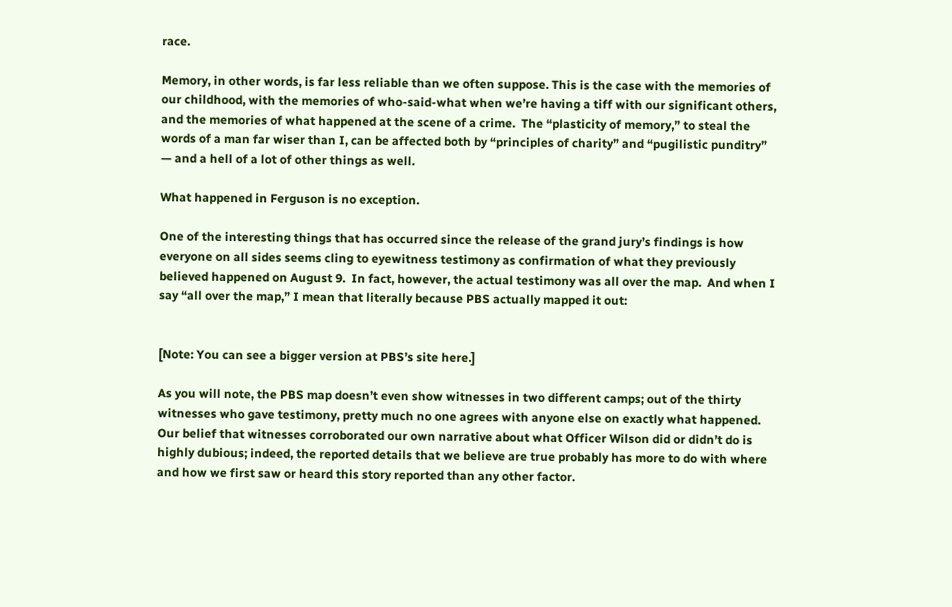race.

Memory, in other words, is far less reliable than we often suppose. This is the case with the memories of our childhood, with the memories of who-said-what when we’re having a tiff with our significant others, and the memories of what happened at the scene of a crime.  The “plasticity of memory,” to steal the words of a man far wiser than I, can be affected both by “principles of charity” and “pugilistic punditry” — and a hell of a lot of other things as well.

What happened in Ferguson is no exception.

One of the interesting things that has occurred since the release of the grand jury’s findings is how everyone on all sides seems cling to eyewitness testimony as confirmation of what they previously believed happened on August 9.  In fact, however, the actual testimony was all over the map.  And when I say “all over the map,” I mean that literally because PBS actually mapped it out:


[Note: You can see a bigger version at PBS’s site here.]

As you will note, the PBS map doesn’t even show witnesses in two different camps; out of the thirty witnesses who gave testimony, pretty much no one agrees with anyone else on exactly what happened. Our belief that witnesses corroborated our own narrative about what Officer Wilson did or didn’t do is highly dubious; indeed, the reported details that we believe are true probably has more to do with where and how we first saw or heard this story reported than any other factor.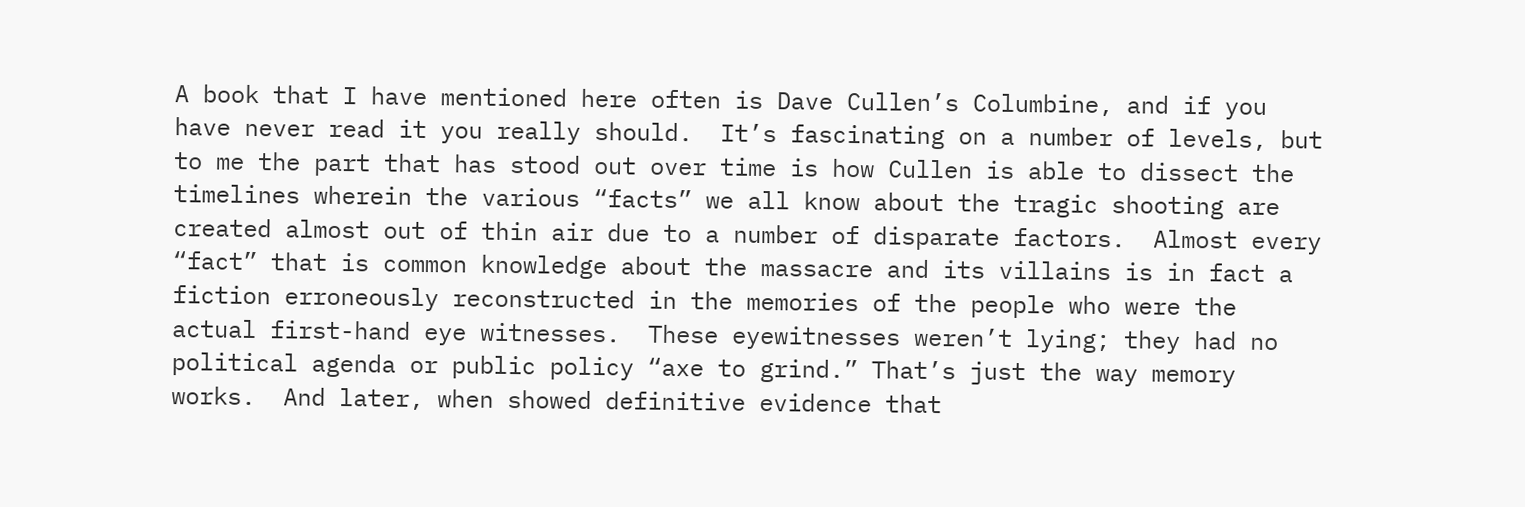A book that I have mentioned here often is Dave Cullen’s Columbine, and if you have never read it you really should.  It’s fascinating on a number of levels, but to me the part that has stood out over time is how Cullen is able to dissect the timelines wherein the various “facts” we all know about the tragic shooting are created almost out of thin air due to a number of disparate factors.  Almost every “fact” that is common knowledge about the massacre and its villains is in fact a fiction erroneously reconstructed in the memories of the people who were the actual first-hand eye witnesses.  These eyewitnesses weren’t lying; they had no political agenda or public policy “axe to grind.” That’s just the way memory works.  And later, when showed definitive evidence that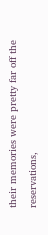their memories were pretty far off the reservations,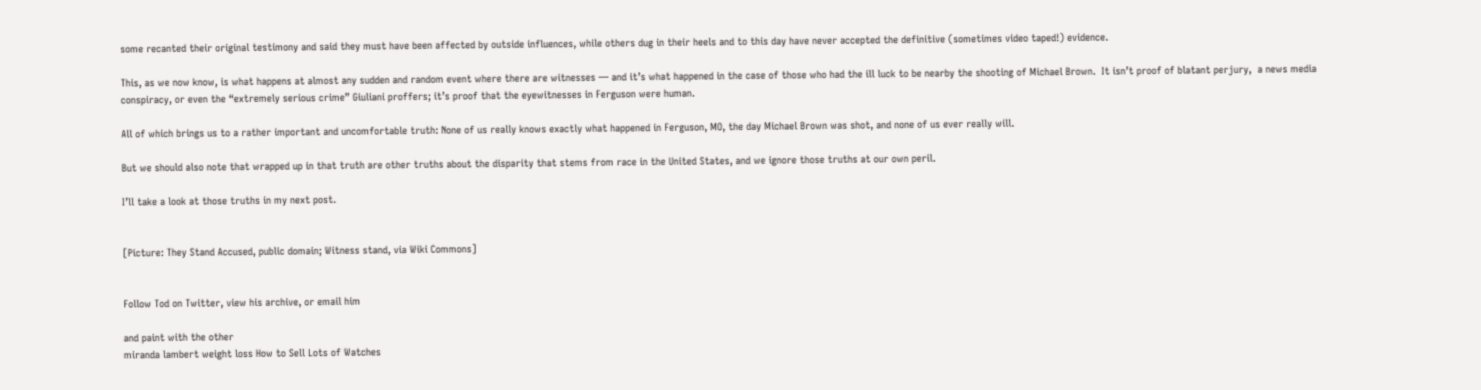some recanted their original testimony and said they must have been affected by outside influences, while others dug in their heels and to this day have never accepted the definitive (sometimes video taped!) evidence.

This, as we now know, is what happens at almost any sudden and random event where there are witnesses — and it’s what happened in the case of those who had the ill luck to be nearby the shooting of Michael Brown.  It isn’t proof of blatant perjury,  a news media conspiracy, or even the “extremely serious crime” Giuliani proffers; it’s proof that the eyewitnesses in Ferguson were human.

All of which brings us to a rather important and uncomfortable truth: None of us really knows exactly what happened in Ferguson, MO, the day Michael Brown was shot, and none of us ever really will.

But we should also note that wrapped up in that truth are other truths about the disparity that stems from race in the United States, and we ignore those truths at our own peril.

I’ll take a look at those truths in my next post.


[Picture: They Stand Accused, public domain; Witness stand, via Wiki Commons]


Follow Tod on Twitter, view his archive, or email him

and paint with the other
miranda lambert weight loss How to Sell Lots of Watches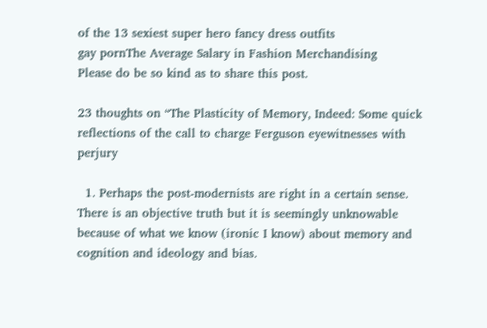of the 13 sexiest super hero fancy dress outfits
gay pornThe Average Salary in Fashion Merchandising
Please do be so kind as to share this post.

23 thoughts on “The Plasticity of Memory, Indeed: Some quick reflections of the call to charge Ferguson eyewitnesses with perjury

  1. Perhaps the post-modernists are right in a certain sense. There is an objective truth but it is seemingly unknowable because of what we know (ironic I know) about memory and cognition and ideology and bias.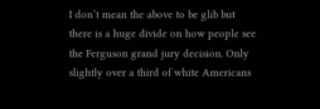I don’t mean the above to be glib but there is a huge divide on how people see the Ferguson grand jury decision. Only slightly over a third of white Americans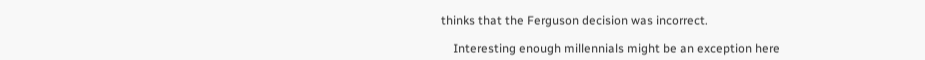thinks that the Ferguson decision was incorrect.

    Interesting enough millennials might be an exception here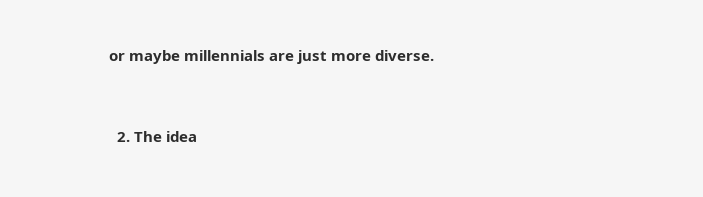or maybe millennials are just more diverse.


  2. The idea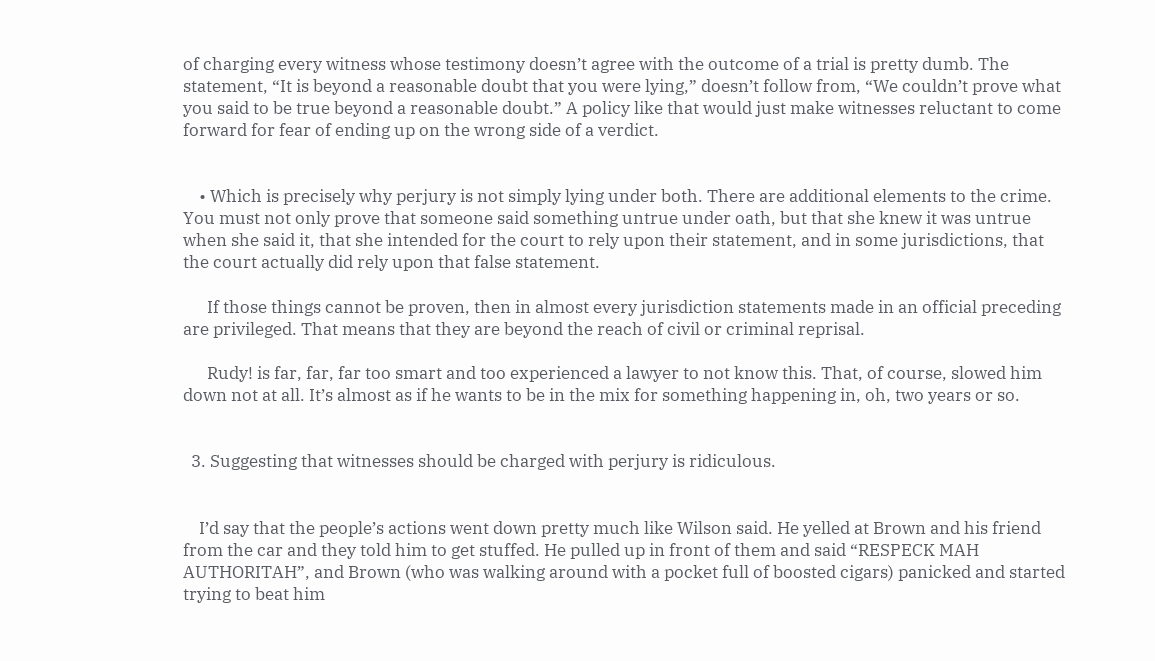of charging every witness whose testimony doesn’t agree with the outcome of a trial is pretty dumb. The statement, “It is beyond a reasonable doubt that you were lying,” doesn’t follow from, “We couldn’t prove what you said to be true beyond a reasonable doubt.” A policy like that would just make witnesses reluctant to come forward for fear of ending up on the wrong side of a verdict.


    • Which is precisely why perjury is not simply lying under both. There are additional elements to the crime. You must not only prove that someone said something untrue under oath, but that she knew it was untrue when she said it, that she intended for the court to rely upon their statement, and in some jurisdictions, that the court actually did rely upon that false statement.

      If those things cannot be proven, then in almost every jurisdiction statements made in an official preceding are privileged. That means that they are beyond the reach of civil or criminal reprisal.

      Rudy! is far, far, far too smart and too experienced a lawyer to not know this. That, of course, slowed him down not at all. It’s almost as if he wants to be in the mix for something happening in, oh, two years or so.


  3. Suggesting that witnesses should be charged with perjury is ridiculous.


    I’d say that the people’s actions went down pretty much like Wilson said. He yelled at Brown and his friend from the car and they told him to get stuffed. He pulled up in front of them and said “RESPECK MAH AUTHORITAH”, and Brown (who was walking around with a pocket full of boosted cigars) panicked and started trying to beat him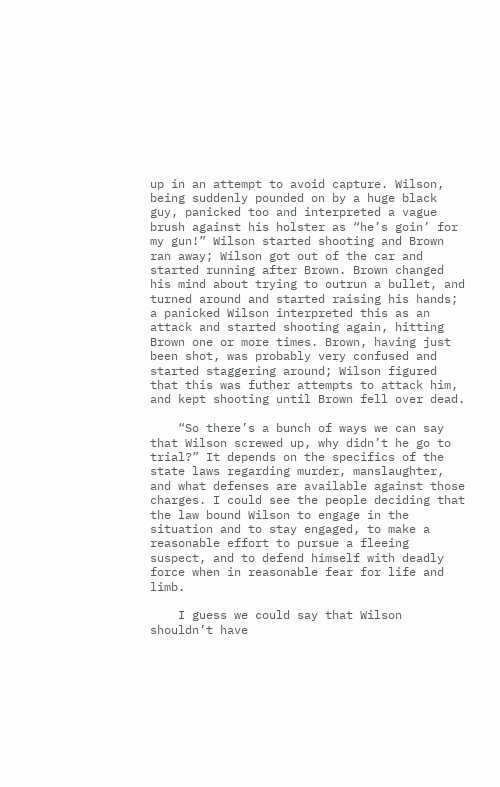up in an attempt to avoid capture. Wilson, being suddenly pounded on by a huge black guy, panicked too and interpreted a vague brush against his holster as “he’s goin’ for my gun!” Wilson started shooting and Brown ran away; Wilson got out of the car and started running after Brown. Brown changed his mind about trying to outrun a bullet, and turned around and started raising his hands; a panicked Wilson interpreted this as an attack and started shooting again, hitting Brown one or more times. Brown, having just been shot, was probably very confused and started staggering around; Wilson figured that this was futher attempts to attack him, and kept shooting until Brown fell over dead.

    “So there’s a bunch of ways we can say that Wilson screwed up, why didn’t he go to trial?” It depends on the specifics of the state laws regarding murder, manslaughter, and what defenses are available against those charges. I could see the people deciding that the law bound Wilson to engage in the situation and to stay engaged, to make a reasonable effort to pursue a fleeing suspect, and to defend himself with deadly force when in reasonable fear for life and limb.

    I guess we could say that Wilson shouldn’t have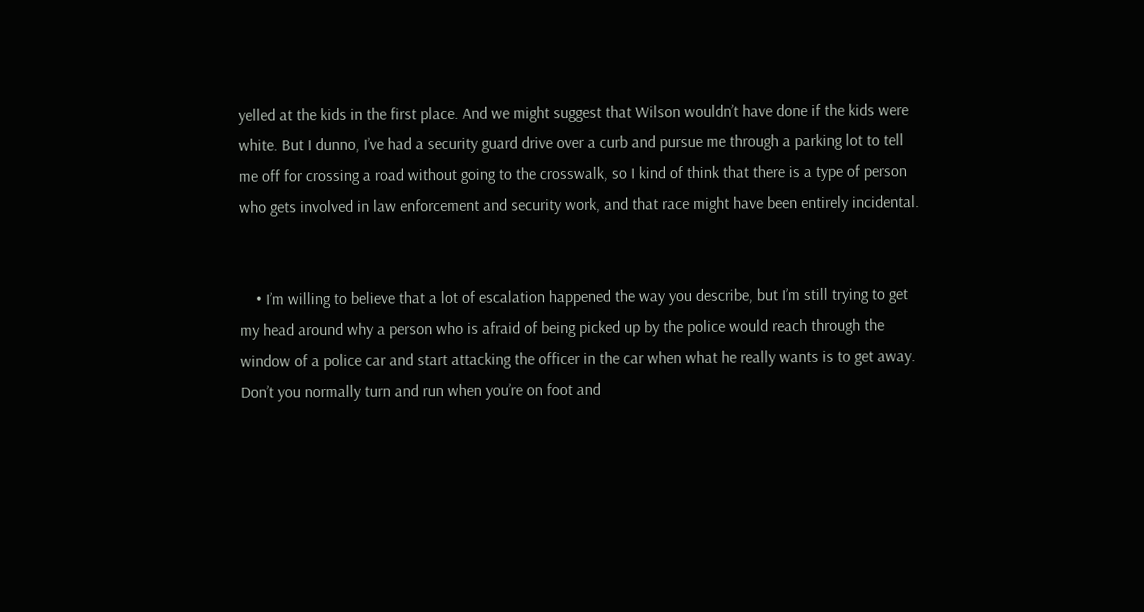yelled at the kids in the first place. And we might suggest that Wilson wouldn’t have done if the kids were white. But I dunno, I’ve had a security guard drive over a curb and pursue me through a parking lot to tell me off for crossing a road without going to the crosswalk, so I kind of think that there is a type of person who gets involved in law enforcement and security work, and that race might have been entirely incidental.


    • I’m willing to believe that a lot of escalation happened the way you describe, but I’m still trying to get my head around why a person who is afraid of being picked up by the police would reach through the window of a police car and start attacking the officer in the car when what he really wants is to get away. Don’t you normally turn and run when you’re on foot and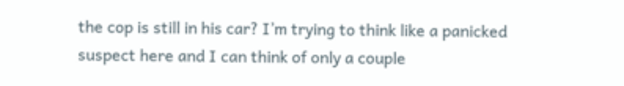the cop is still in his car? I’m trying to think like a panicked suspect here and I can think of only a couple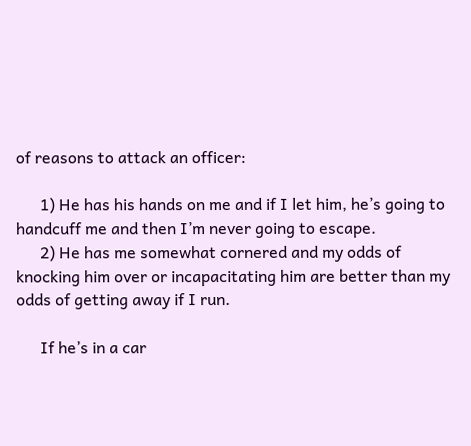of reasons to attack an officer:

      1) He has his hands on me and if I let him, he’s going to handcuff me and then I’m never going to escape.
      2) He has me somewhat cornered and my odds of knocking him over or incapacitating him are better than my odds of getting away if I run.

      If he’s in a car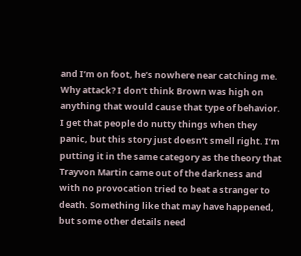and I’m on foot, he’s nowhere near catching me. Why attack? I don’t think Brown was high on anything that would cause that type of behavior. I get that people do nutty things when they panic, but this story just doesn’t smell right. I’m putting it in the same category as the theory that Trayvon Martin came out of the darkness and with no provocation tried to beat a stranger to death. Something like that may have happened, but some other details need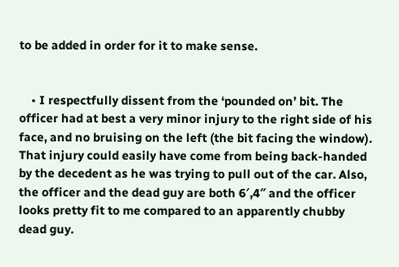to be added in order for it to make sense.


    • I respectfully dissent from the ‘pounded on’ bit. The officer had at best a very minor injury to the right side of his face, and no bruising on the left (the bit facing the window). That injury could easily have come from being back-handed by the decedent as he was trying to pull out of the car. Also, the officer and the dead guy are both 6′,4″ and the officer looks pretty fit to me compared to an apparently chubby dead guy.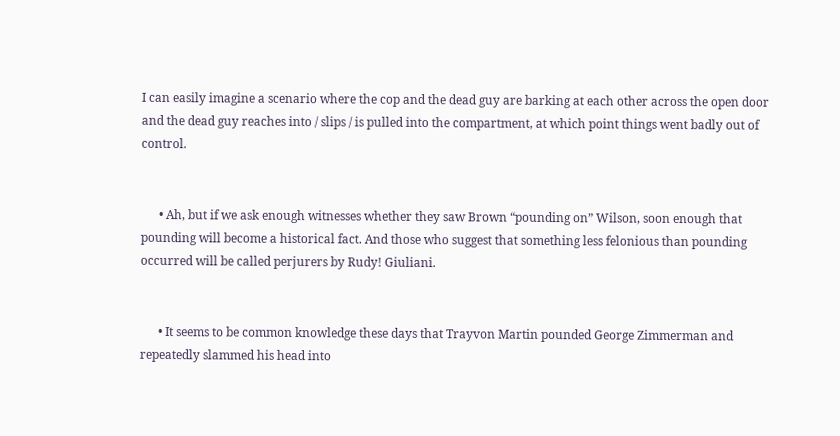I can easily imagine a scenario where the cop and the dead guy are barking at each other across the open door and the dead guy reaches into / slips / is pulled into the compartment, at which point things went badly out of control.


      • Ah, but if we ask enough witnesses whether they saw Brown “pounding on” Wilson, soon enough that pounding will become a historical fact. And those who suggest that something less felonious than pounding occurred will be called perjurers by Rudy! Giuliani.


      • It seems to be common knowledge these days that Trayvon Martin pounded George Zimmerman and repeatedly slammed his head into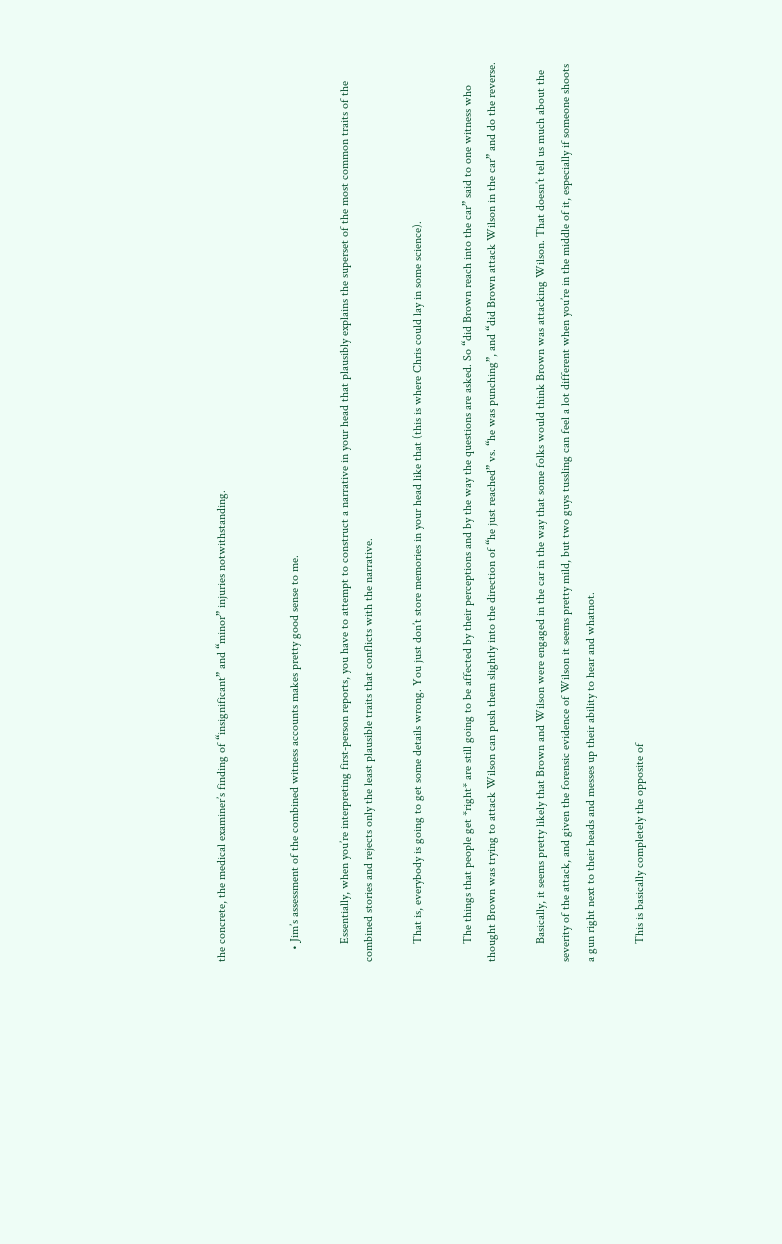the concrete, the medical examiner’s finding of “insignificant” and “minor” injuries notwithstanding.


    • Jim’s assessment of the combined witness accounts makes pretty good sense to me.

      Essentially, when you’re interpreting first-person reports, you have to attempt to construct a narrative in your head that plausibly explains the superset of the most common traits of the combined stories and rejects only the least plausible traits that conflicts with the narrative.

      That is, everybody is going to get some details wrong. You just don’t store memories in your head like that (this is where Chris could lay in some science).

      The things that people get *right* are still going to be affected by their perceptions and by the way the questions are asked. So “did Brown reach into the car” said to one witness who thought Brown was trying to attack Wilson can push them slightly into the direction of “he just reached” vs. “he was punching”, and “did Brown attack Wilson in the car” and do the reverse.

      Basically, it seems pretty likely that Brown and Wilson were engaged in the car in the way that some folks would think Brown was attacking Wilson. That doesn’t tell us much about the severity of the attack, and given the forensic evidence of Wilson it seems pretty mild, but two guys tussling can feel a lot different when you’re in the middle of it, especially if someone shoots a gun right next to their heads and messes up their ability to hear and whatnot.

      This is basically completely the opposite of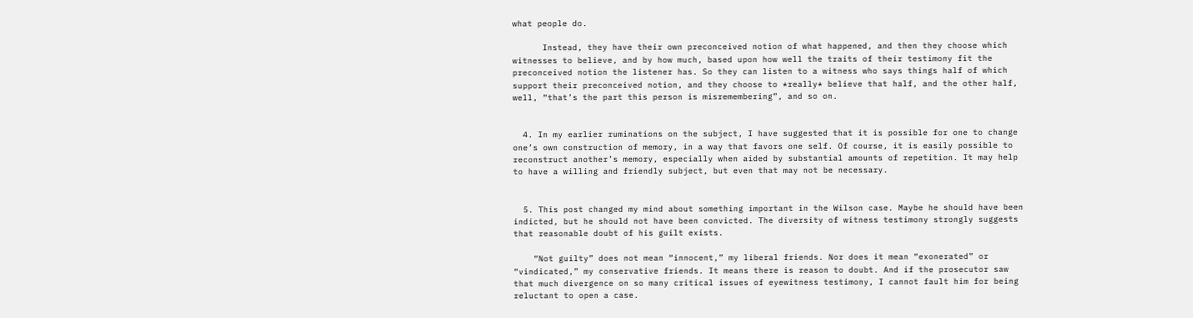what people do.

      Instead, they have their own preconceived notion of what happened, and then they choose which witnesses to believe, and by how much, based upon how well the traits of their testimony fit the preconceived notion the listener has. So they can listen to a witness who says things half of which support their preconceived notion, and they choose to *really* believe that half, and the other half, well, “that’s the part this person is misremembering”, and so on.


  4. In my earlier ruminations on the subject, I have suggested that it is possible for one to change one’s own construction of memory, in a way that favors one self. Of course, it is easily possible to reconstruct another’s memory, especially when aided by substantial amounts of repetition. It may help to have a willing and friendly subject, but even that may not be necessary.


  5. This post changed my mind about something important in the Wilson case. Maybe he should have been indicted, but he should not have been convicted. The diversity of witness testimony strongly suggests that reasonable doubt of his guilt exists.

    “Not guilty” does not mean “innocent,” my liberal friends. Nor does it mean “exonerated” or “vindicated,” my conservative friends. It means there is reason to doubt. And if the prosecutor saw that much divergence on so many critical issues of eyewitness testimony, I cannot fault him for being reluctant to open a case.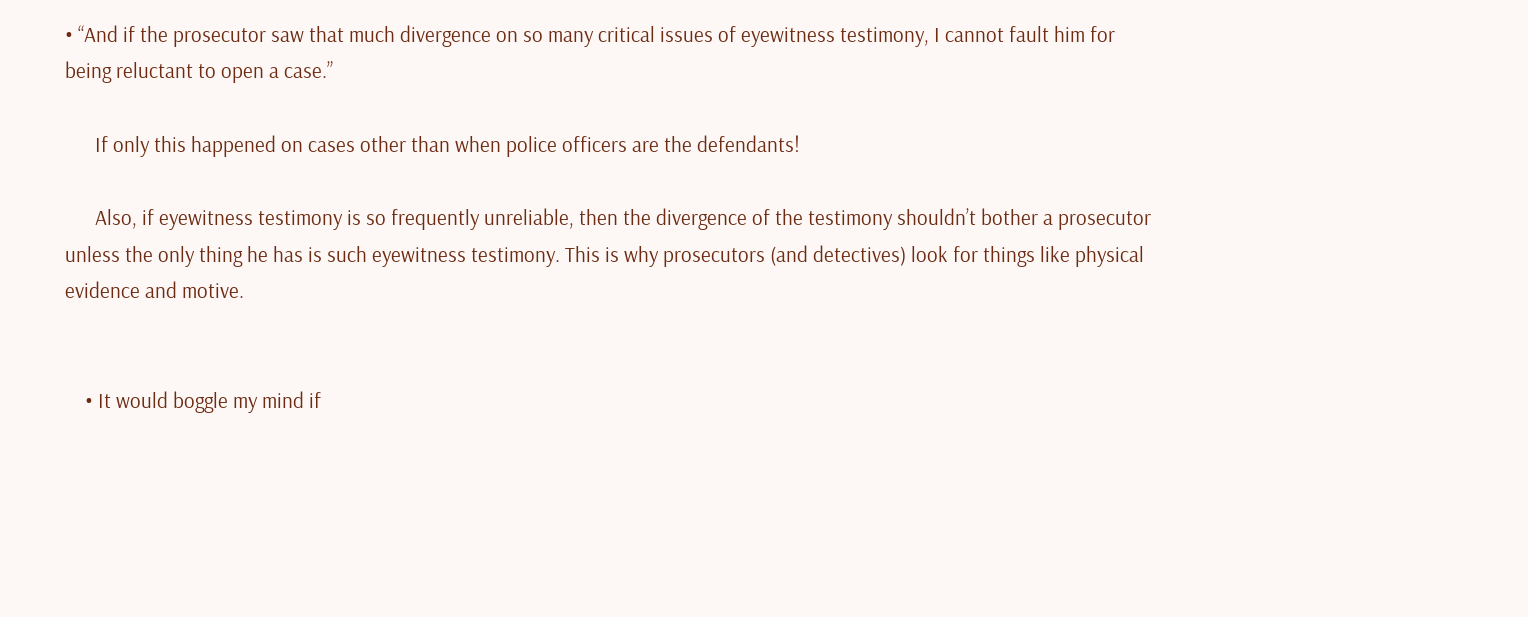• “And if the prosecutor saw that much divergence on so many critical issues of eyewitness testimony, I cannot fault him for being reluctant to open a case.”

      If only this happened on cases other than when police officers are the defendants!

      Also, if eyewitness testimony is so frequently unreliable, then the divergence of the testimony shouldn’t bother a prosecutor unless the only thing he has is such eyewitness testimony. This is why prosecutors (and detectives) look for things like physical evidence and motive.


    • It would boggle my mind if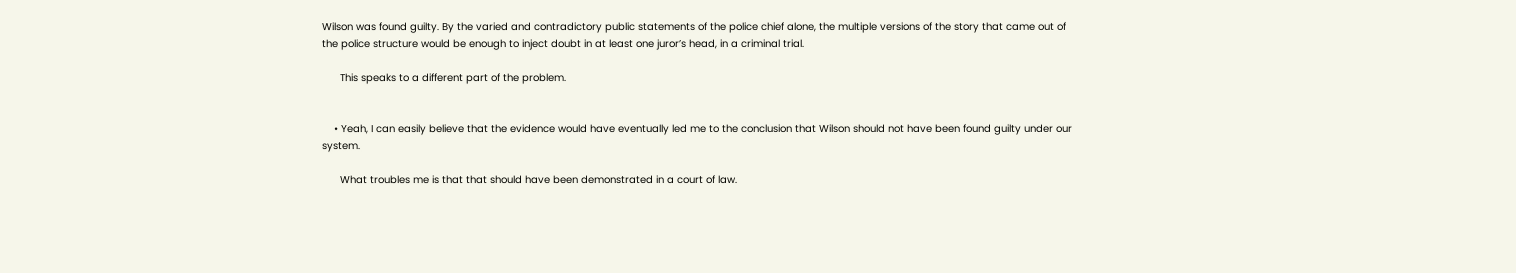Wilson was found guilty. By the varied and contradictory public statements of the police chief alone, the multiple versions of the story that came out of the police structure would be enough to inject doubt in at least one juror’s head, in a criminal trial.

      This speaks to a different part of the problem.


    • Yeah, I can easily believe that the evidence would have eventually led me to the conclusion that Wilson should not have been found guilty under our system.

      What troubles me is that that should have been demonstrated in a court of law.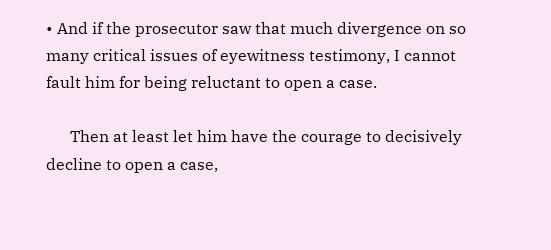• And if the prosecutor saw that much divergence on so many critical issues of eyewitness testimony, I cannot fault him for being reluctant to open a case.

      Then at least let him have the courage to decisively decline to open a case,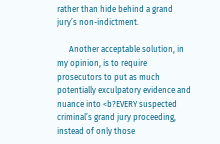rather than hide behind a grand jury’s non-indictment.

      Another acceptable solution, in my opinion, is to require prosecutors to put as much potentially exculpatory evidence and nuance into <b?EVERY suspected criminal’s grand jury proceeding, instead of only those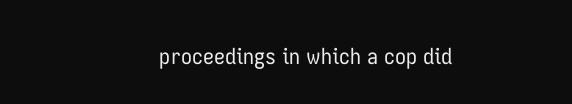proceedings in which a cop did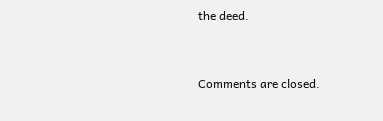the deed.


Comments are closed.